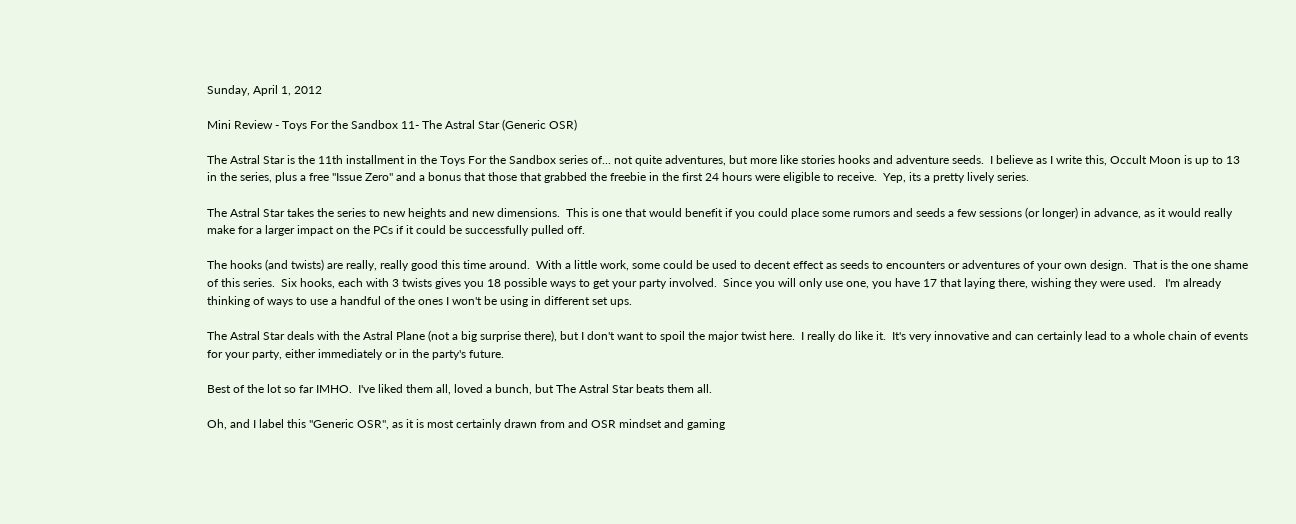Sunday, April 1, 2012

Mini Review - Toys For the Sandbox 11- The Astral Star (Generic OSR)

The Astral Star is the 11th installment in the Toys For the Sandbox series of... not quite adventures, but more like stories hooks and adventure seeds.  I believe as I write this, Occult Moon is up to 13 in the series, plus a free "Issue Zero" and a bonus that those that grabbed the freebie in the first 24 hours were eligible to receive.  Yep, its a pretty lively series.

The Astral Star takes the series to new heights and new dimensions.  This is one that would benefit if you could place some rumors and seeds a few sessions (or longer) in advance, as it would really make for a larger impact on the PCs if it could be successfully pulled off.

The hooks (and twists) are really, really good this time around.  With a little work, some could be used to decent effect as seeds to encounters or adventures of your own design.  That is the one shame of this series.  Six hooks, each with 3 twists gives you 18 possible ways to get your party involved.  Since you will only use one, you have 17 that laying there, wishing they were used.   I'm already thinking of ways to use a handful of the ones I won't be using in different set ups.

The Astral Star deals with the Astral Plane (not a big surprise there), but I don't want to spoil the major twist here.  I really do like it.  It's very innovative and can certainly lead to a whole chain of events for your party, either immediately or in the party's future.

Best of the lot so far IMHO.  I've liked them all, loved a bunch, but The Astral Star beats them all.

Oh, and I label this "Generic OSR", as it is most certainly drawn from and OSR mindset and gaming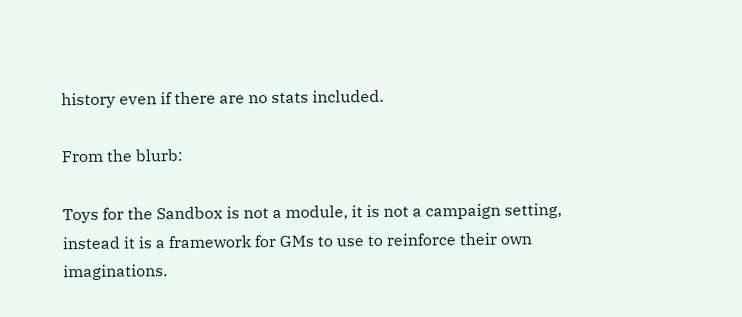history even if there are no stats included.

From the blurb:

Toys for the Sandbox is not a module, it is not a campaign setting, instead it is a framework for GMs to use to reinforce their own imaginations.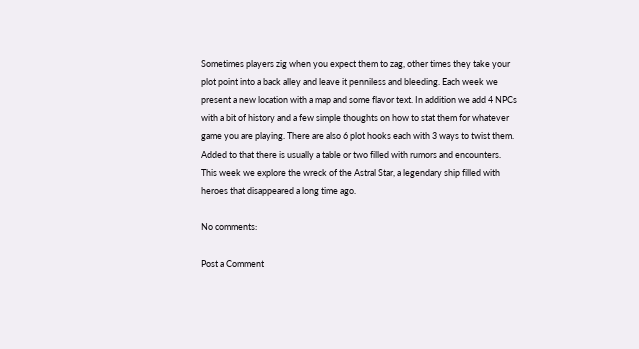Sometimes players zig when you expect them to zag, other times they take your plot point into a back alley and leave it penniless and bleeding. Each week we present a new location with a map and some flavor text. In addition we add 4 NPCs with a bit of history and a few simple thoughts on how to stat them for whatever game you are playing. There are also 6 plot hooks each with 3 ways to twist them. Added to that there is usually a table or two filled with rumors and encounters.
This week we explore the wreck of the Astral Star, a legendary ship filled with heroes that disappeared a long time ago.

No comments:

Post a Comment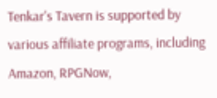Tenkar's Tavern is supported by various affiliate programs, including Amazon, RPGNow,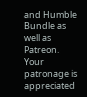and Humble Bundle as well as Patreon. Your patronage is appreciated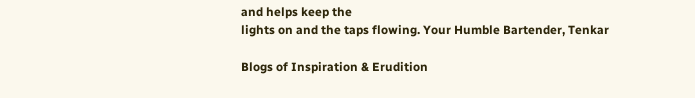and helps keep the
lights on and the taps flowing. Your Humble Bartender, Tenkar

Blogs of Inspiration & Erudition